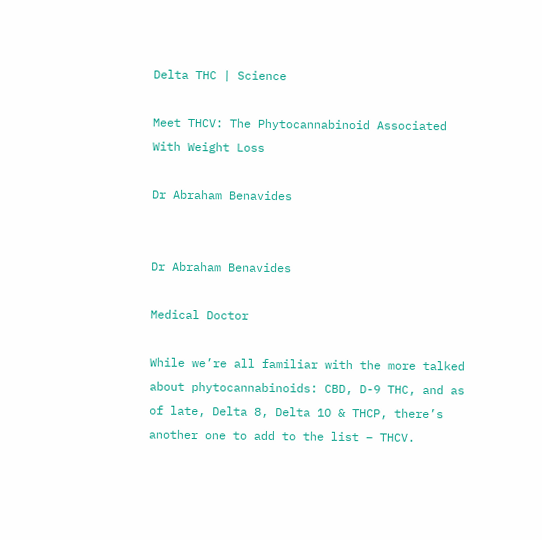Delta THC | Science

Meet THCV: The Phytocannabinoid Associated With Weight Loss

Dr Abraham Benavides


Dr Abraham Benavides

Medical Doctor

While we’re all familiar with the more talked about phytocannabinoids: CBD, D-9 THC, and as of late, Delta 8, Delta 1O & THCP, there’s another one to add to the list – THCV.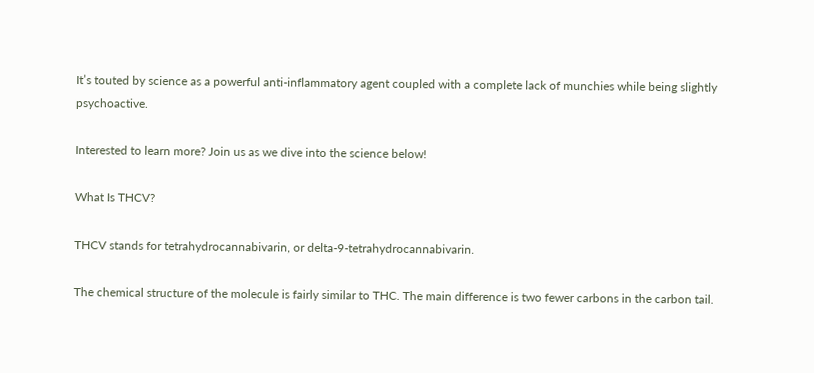It’s touted by science as a powerful anti-inflammatory agent coupled with a complete lack of munchies while being slightly psychoactive.

Interested to learn more? Join us as we dive into the science below!

What Is THCV?

THCV stands for tetrahydrocannabivarin, or delta-9-tetrahydrocannabivarin.

The chemical structure of the molecule is fairly similar to THC. The main difference is two fewer carbons in the carbon tail.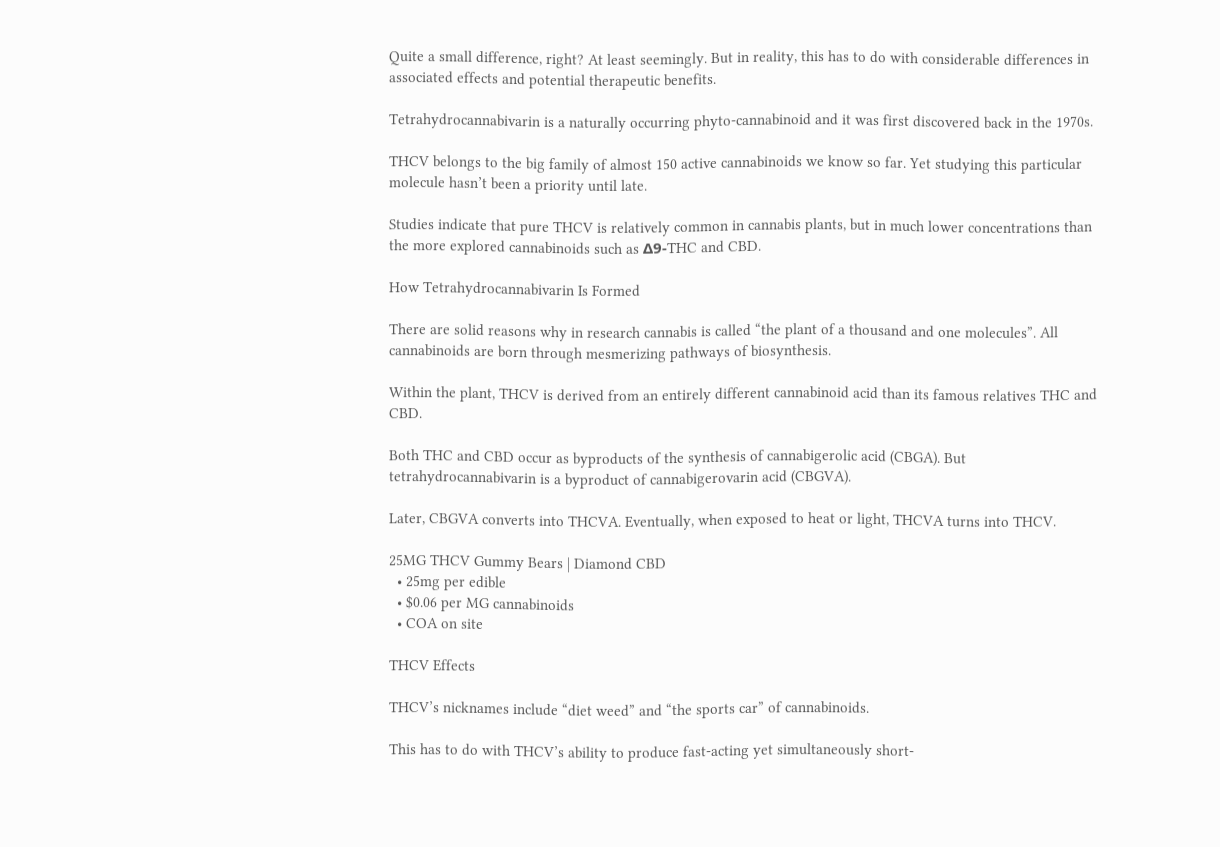Quite a small difference, right? At least seemingly. But in reality, this has to do with considerable differences in associated effects and potential therapeutic benefits.

Tetrahydrocannabivarin is a naturally occurring phyto-cannabinoid and it was first discovered back in the 1970s.

THCV belongs to the big family of almost 150 active cannabinoids we know so far. Yet studying this particular molecule hasn’t been a priority until late.

Studies indicate that pure THCV is relatively common in cannabis plants, but in much lower concentrations than the more explored cannabinoids such as Δ9-THC and CBD.

How Tetrahydrocannabivarin Is Formed

There are solid reasons why in research cannabis is called “the plant of a thousand and one molecules”. All cannabinoids are born through mesmerizing pathways of biosynthesis.

Within the plant, THCV is derived from an entirely different cannabinoid acid than its famous relatives THC and CBD.

Both THC and CBD occur as byproducts of the synthesis of cannabigerolic acid (CBGA). But tetrahydrocannabivarin is a byproduct of cannabigerovarin acid (CBGVA).

Later, CBGVA converts into THCVA. Eventually, when exposed to heat or light, THCVA turns into THCV.

25MG THCV Gummy Bears | Diamond CBD
  • 25mg per edible
  • $0.06 per MG cannabinoids
  • COA on site

THCV Effects

THCV’s nicknames include “diet weed” and “the sports car” of cannabinoids.

This has to do with THCV’s ability to produce fast-acting yet simultaneously short-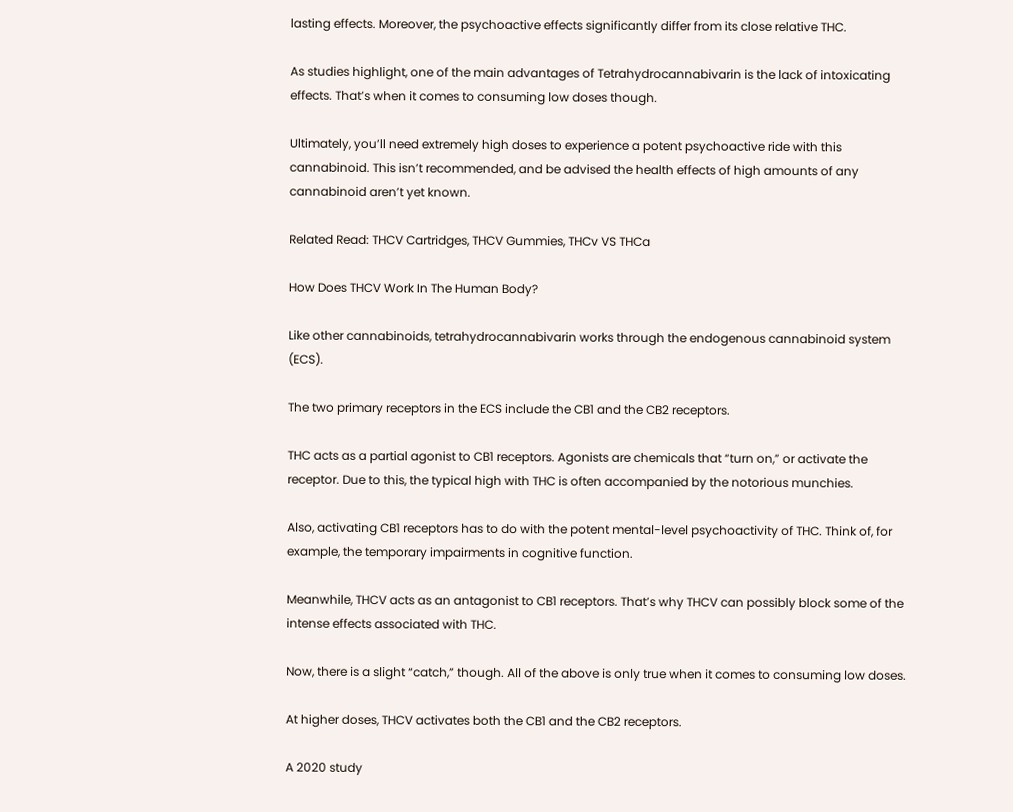lasting effects. Moreover, the psychoactive effects significantly differ from its close relative THC.

As studies highlight, one of the main advantages of Tetrahydrocannabivarin is the lack of intoxicating effects. That’s when it comes to consuming low doses though.

Ultimately, you’ll need extremely high doses to experience a potent psychoactive ride with this cannabinoid. This isn’t recommended, and be advised the health effects of high amounts of any cannabinoid aren’t yet known.

Related Read: THCV Cartridges, THCV Gummies, THCv VS THCa

How Does THCV Work In The Human Body?

Like other cannabinoids, tetrahydrocannabivarin works through the endogenous cannabinoid system (ECS).

The two primary receptors in the ECS include the CB1 and the CB2 receptors.

THC acts as a partial agonist to CB1 receptors. Agonists are chemicals that “turn on,” or activate the receptor. Due to this, the typical high with THC is often accompanied by the notorious munchies.

Also, activating CB1 receptors has to do with the potent mental-level psychoactivity of THC. Think of, for example, the temporary impairments in cognitive function.

Meanwhile, THCV acts as an antagonist to CB1 receptors. That’s why THCV can possibly block some of the intense effects associated with THC.

Now, there is a slight “catch,” though. All of the above is only true when it comes to consuming low doses.

At higher doses, THCV activates both the CB1 and the CB2 receptors.

A 2020 study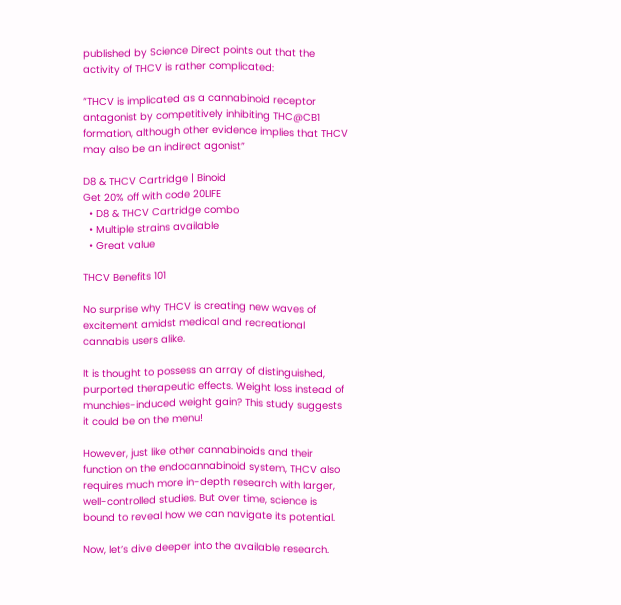published by Science Direct points out that the activity of THCV is rather complicated:

“THCV is implicated as a cannabinoid receptor antagonist by competitively inhibiting THC@CB1 formation, although other evidence implies that THCV may also be an indirect agonist”

D8 & THCV Cartridge | Binoid
Get 20% off with code 20LIFE
  • D8 & THCV Cartridge combo
  • Multiple strains available
  • Great value

THCV Benefits 101

No surprise why THCV is creating new waves of excitement amidst medical and recreational cannabis users alike.

It is thought to possess an array of distinguished, purported therapeutic effects. Weight loss instead of munchies-induced weight gain? This study suggests it could be on the menu!

However, just like other cannabinoids and their function on the endocannabinoid system, THCV also requires much more in-depth research with larger, well-controlled studies. But over time, science is bound to reveal how we can navigate its potential.

Now, let’s dive deeper into the available research.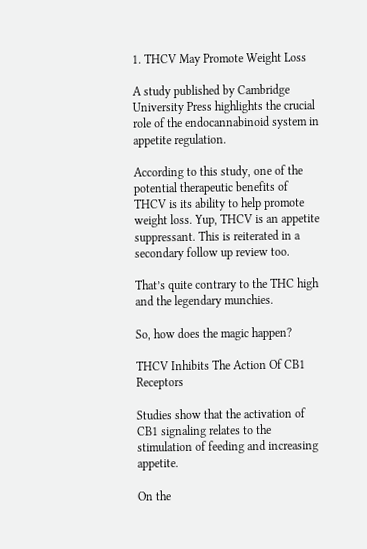1. THCV May Promote Weight Loss

A study published by Cambridge University Press highlights the crucial role of the endocannabinoid system in appetite regulation.

According to this study, one of the potential therapeutic benefits of THCV is its ability to help promote weight loss. Yup, THCV is an appetite suppressant. This is reiterated in a secondary follow up review too.

That’s quite contrary to the THC high and the legendary munchies.

So, how does the magic happen?

THCV Inhibits The Action Of CB1 Receptors

Studies show that the activation of CB1 signaling relates to the stimulation of feeding and increasing appetite.

On the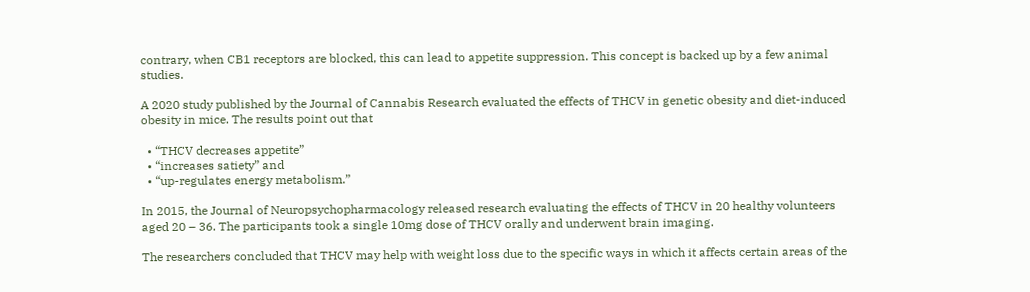contrary, when CB1 receptors are blocked, this can lead to appetite suppression. This concept is backed up by a few animal studies.

A 2020 study published by the Journal of Cannabis Research evaluated the effects of THCV in genetic obesity and diet-induced obesity in mice. The results point out that

  • “THCV decreases appetite”
  • “increases satiety” and
  • “up-regulates energy metabolism.”

In 2015, the Journal of Neuropsychopharmacology released research evaluating the effects of THCV in 20 healthy volunteers aged 20 – 36. The participants took a single 10mg dose of THCV orally and underwent brain imaging.

The researchers concluded that THCV may help with weight loss due to the specific ways in which it affects certain areas of the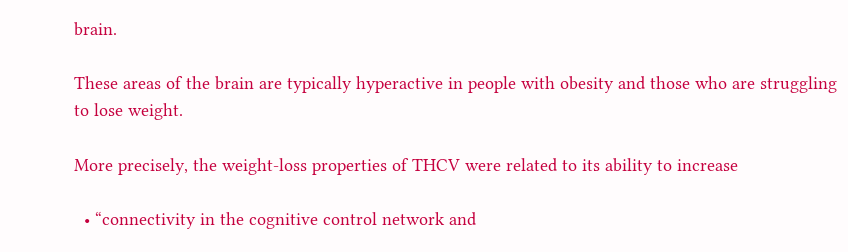brain.

These areas of the brain are typically hyperactive in people with obesity and those who are struggling to lose weight.

More precisely, the weight-loss properties of THCV were related to its ability to increase

  • “connectivity in the cognitive control network and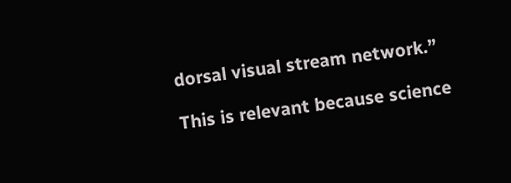dorsal visual stream network.”

This is relevant because science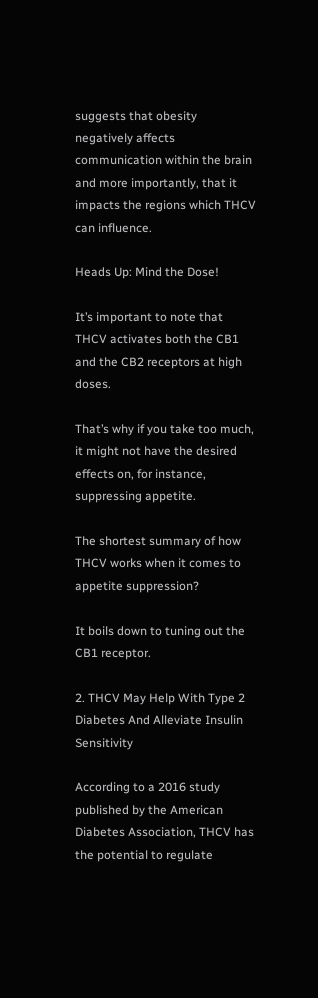suggests that obesity negatively affects communication within the brain and more importantly, that it impacts the regions which THCV can influence.

Heads Up: Mind the Dose!

It’s important to note that THCV activates both the CB1 and the CB2 receptors at high doses.

That’s why if you take too much, it might not have the desired effects on, for instance, suppressing appetite.

The shortest summary of how THCV works when it comes to appetite suppression?

It boils down to tuning out the CB1 receptor.

2. THCV May Help With Type 2 Diabetes And Alleviate Insulin Sensitivity

According to a 2016 study published by the American Diabetes Association, THCV has the potential to regulate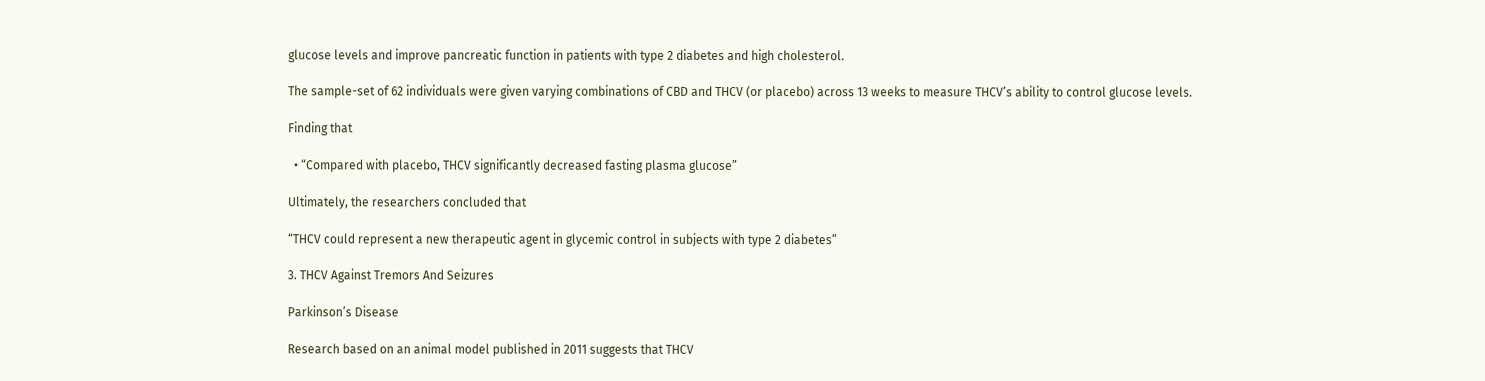glucose levels and improve pancreatic function in patients with type 2 diabetes and high cholesterol.

The sample-set of 62 individuals were given varying combinations of CBD and THCV (or placebo) across 13 weeks to measure THCV’s ability to control glucose levels.

Finding that

  • “Compared with placebo, THCV significantly decreased fasting plasma glucose”

Ultimately, the researchers concluded that

“THCV could represent a new therapeutic agent in glycemic control in subjects with type 2 diabetes”

3. THCV Against Tremors And Seizures

Parkinson’s Disease

Research based on an animal model published in 2011 suggests that THCV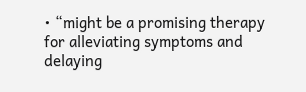• “might be a promising therapy for alleviating symptoms and delaying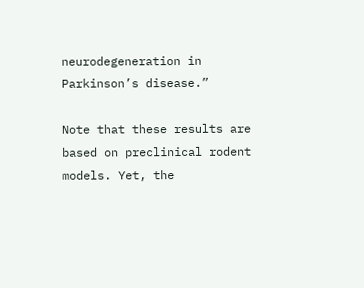neurodegeneration in Parkinson’s disease.”

Note that these results are based on preclinical rodent models. Yet, the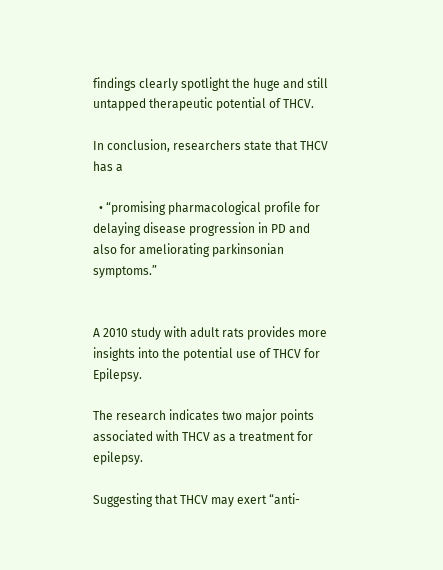findings clearly spotlight the huge and still untapped therapeutic potential of THCV.

In conclusion, researchers state that THCV has a

  • “promising pharmacological profile for delaying disease progression in PD and also for ameliorating parkinsonian symptoms.”


A 2010 study with adult rats provides more insights into the potential use of THCV for Epilepsy.

The research indicates two major points associated with THCV as a treatment for epilepsy.

Suggesting that THCV may exert “anti-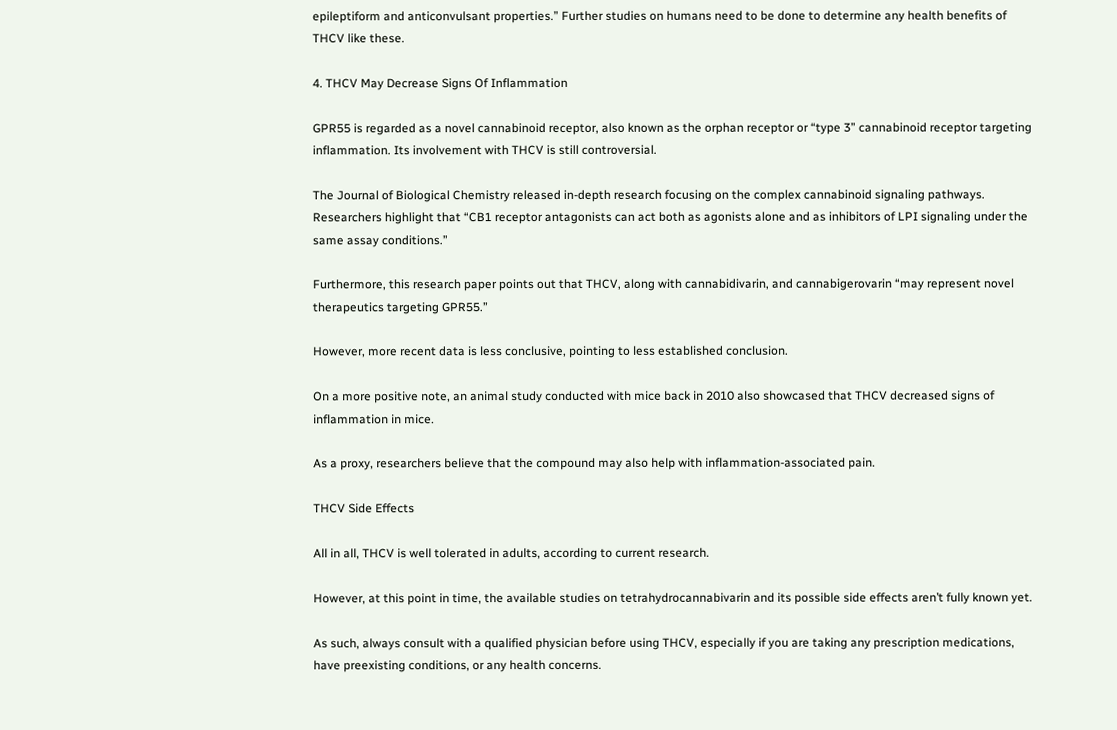epileptiform and anticonvulsant properties.” Further studies on humans need to be done to determine any health benefits of THCV like these.

4. THCV May Decrease Signs Of Inflammation

GPR55 is regarded as a novel cannabinoid receptor, also known as the orphan receptor or “type 3” cannabinoid receptor targeting inflammation. Its involvement with THCV is still controversial.

The Journal of Biological Chemistry released in-depth research focusing on the complex cannabinoid signaling pathways. Researchers highlight that “CB1 receptor antagonists can act both as agonists alone and as inhibitors of LPI signaling under the same assay conditions.”

Furthermore, this research paper points out that THCV, along with cannabidivarin, and cannabigerovarin “may represent novel therapeutics targeting GPR55.”

However, more recent data is less conclusive, pointing to less established conclusion.

On a more positive note, an animal study conducted with mice back in 2010 also showcased that THCV decreased signs of inflammation in mice.

As a proxy, researchers believe that the compound may also help with inflammation-associated pain.

THCV Side Effects

All in all, THCV is well tolerated in adults, according to current research.

However, at this point in time, the available studies on tetrahydrocannabivarin and its possible side effects aren’t fully known yet.

As such, always consult with a qualified physician before using THCV, especially if you are taking any prescription medications, have preexisting conditions, or any health concerns.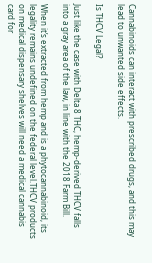Cannabinoids can interact with prescribed drugs, and this may lead to unwanted side effects.

Is THCV Legal?

Just like the case with Delta 8 THC, hemp-derived THCV falls into a gray area of the law, in line with the 2018 Farm Bill.

When it’s extracted from hemp and is a phytocannabinoid, its legality remains undefined on the federal level.THCV products on medical dispensary shelves will need a medical cannabis card for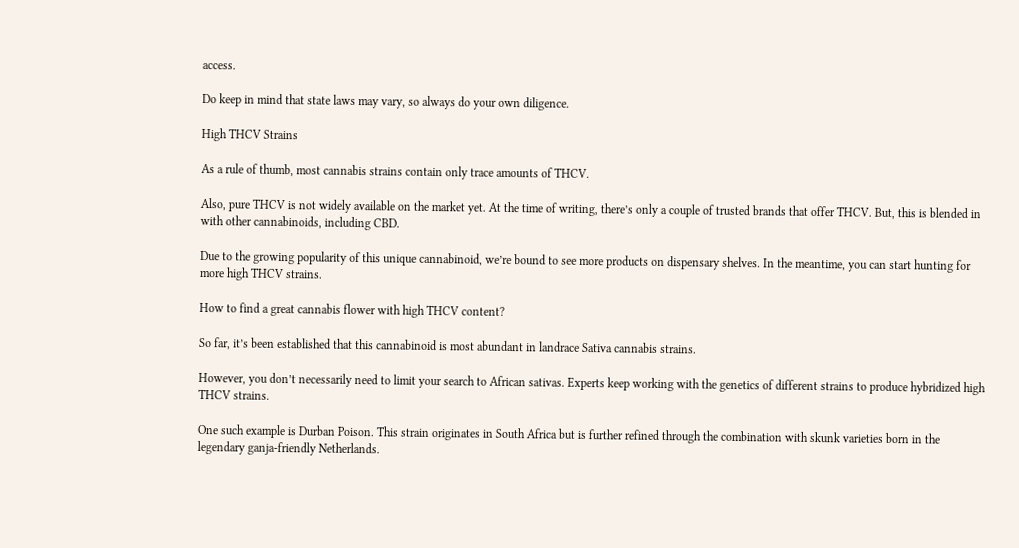access.

Do keep in mind that state laws may vary, so always do your own diligence.

High THCV Strains

As a rule of thumb, most cannabis strains contain only trace amounts of THCV.

Also, pure THCV is not widely available on the market yet. At the time of writing, there’s only a couple of trusted brands that offer THCV. But, this is blended in with other cannabinoids, including CBD.

Due to the growing popularity of this unique cannabinoid, we’re bound to see more products on dispensary shelves. In the meantime, you can start hunting for more high THCV strains.

How to find a great cannabis flower with high THCV content?

So far, it’s been established that this cannabinoid is most abundant in landrace Sativa cannabis strains.

However, you don’t necessarily need to limit your search to African sativas. Experts keep working with the genetics of different strains to produce hybridized high THCV strains.

One such example is Durban Poison. This strain originates in South Africa but is further refined through the combination with skunk varieties born in the legendary ganja-friendly Netherlands.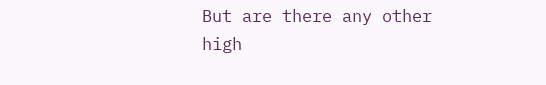But are there any other high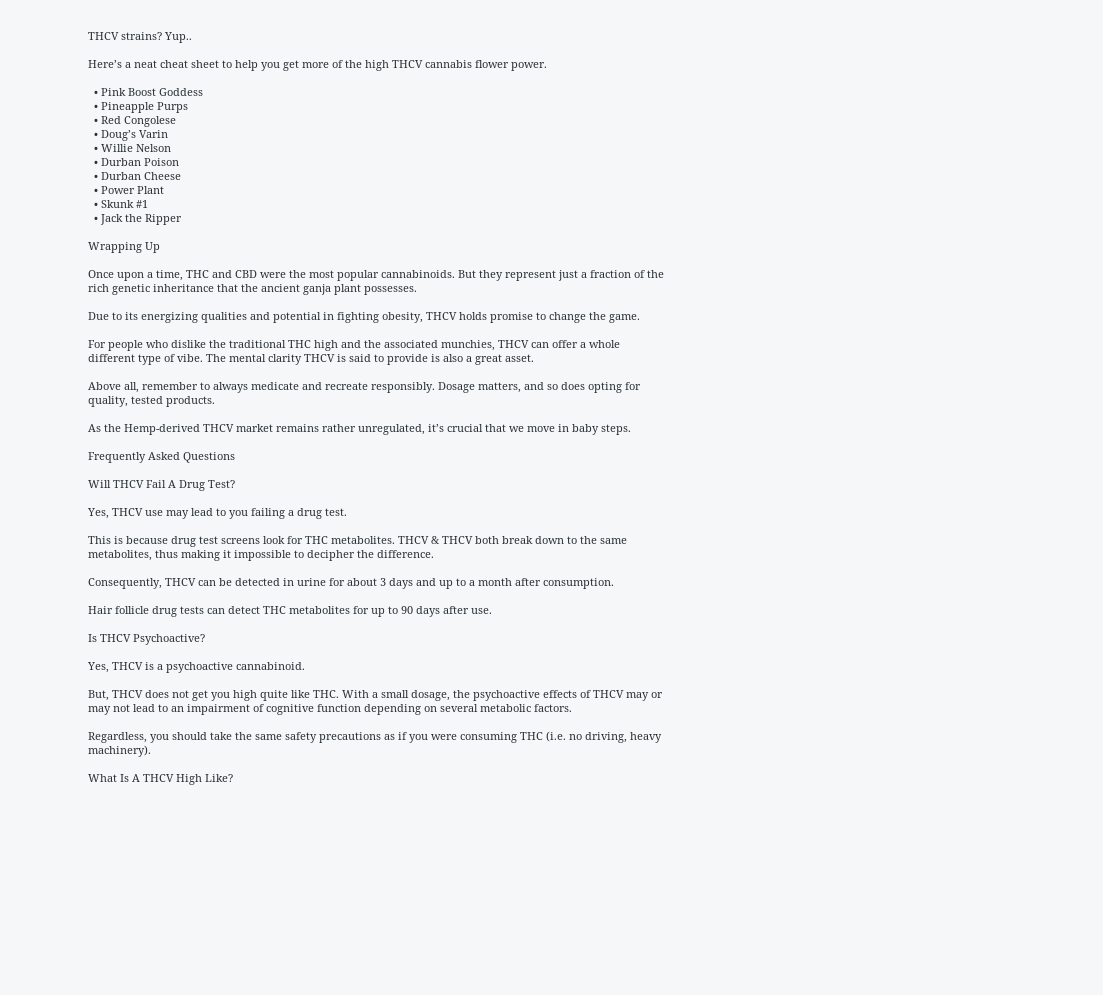THCV strains? Yup..

Here’s a neat cheat sheet to help you get more of the high THCV cannabis flower power.

  • Pink Boost Goddess
  • Pineapple Purps
  • Red Congolese
  • Doug’s Varin
  • Willie Nelson
  • Durban Poison
  • Durban Cheese
  • Power Plant
  • Skunk #1
  • Jack the Ripper

Wrapping Up

Once upon a time, THC and CBD were the most popular cannabinoids. But they represent just a fraction of the rich genetic inheritance that the ancient ganja plant possesses.

Due to its energizing qualities and potential in fighting obesity, THCV holds promise to change the game.

For people who dislike the traditional THC high and the associated munchies, THCV can offer a whole different type of vibe. The mental clarity THCV is said to provide is also a great asset.

Above all, remember to always medicate and recreate responsibly. Dosage matters, and so does opting for quality, tested products.

As the Hemp-derived THCV market remains rather unregulated, it’s crucial that we move in baby steps.

Frequently Asked Questions

Will THCV Fail A Drug Test?

Yes, THCV use may lead to you failing a drug test.

This is because drug test screens look for THC metabolites. THCV & THCV both break down to the same metabolites, thus making it impossible to decipher the difference.

Consequently, THCV can be detected in urine for about 3 days and up to a month after consumption.

Hair follicle drug tests can detect THC metabolites for up to 90 days after use.

Is THCV Psychoactive?

Yes, THCV is a psychoactive cannabinoid.

But, THCV does not get you high quite like THC. With a small dosage, the psychoactive effects of THCV may or may not lead to an impairment of cognitive function depending on several metabolic factors.

Regardless, you should take the same safety precautions as if you were consuming THC (i.e. no driving, heavy machinery).

What Is A THCV High Like?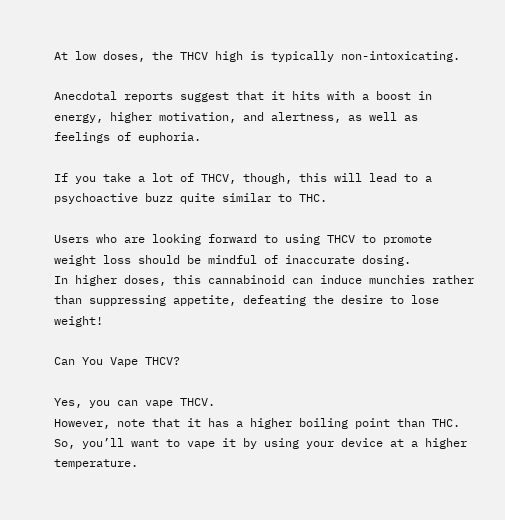At low doses, the THCV high is typically non-intoxicating.

Anecdotal reports suggest that it hits with a boost in energy, higher motivation, and alertness, as well as feelings of euphoria.

If you take a lot of THCV, though, this will lead to a psychoactive buzz quite similar to THC.

Users who are looking forward to using THCV to promote weight loss should be mindful of inaccurate dosing.
In higher doses, this cannabinoid can induce munchies rather than suppressing appetite, defeating the desire to lose weight!

Can You Vape THCV?

Yes, you can vape THCV.
However, note that it has a higher boiling point than THC. So, you’ll want to vape it by using your device at a higher temperature.